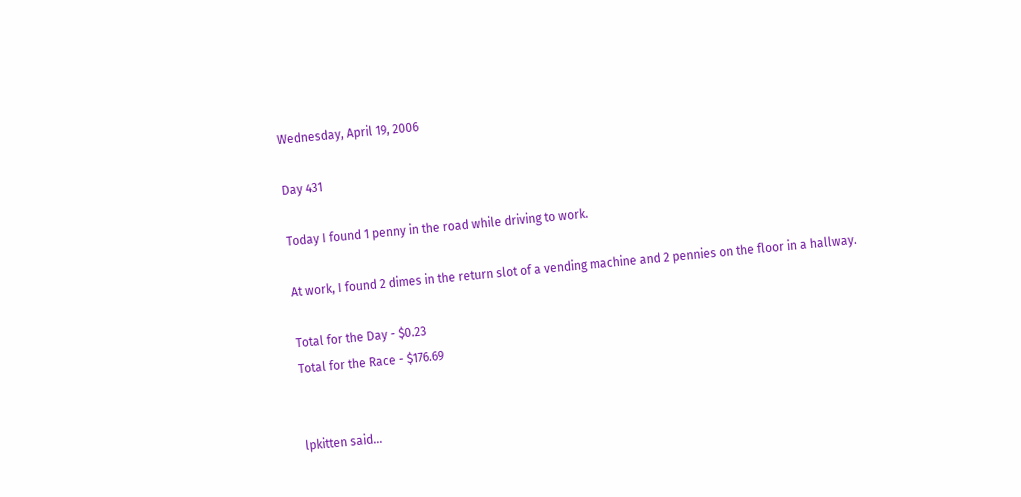Wednesday, April 19, 2006

Day 431

Today I found 1 penny in the road while driving to work.

At work, I found 2 dimes in the return slot of a vending machine and 2 pennies on the floor in a hallway.

Total for the Day - $0.23
Total for the Race - $176.69


lpkitten said...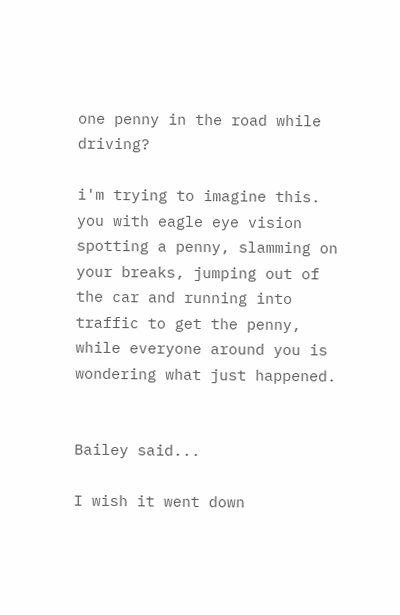one penny in the road while driving?

i'm trying to imagine this. you with eagle eye vision spotting a penny, slamming on your breaks, jumping out of the car and running into traffic to get the penny, while everyone around you is wondering what just happened.


Bailey said...

I wish it went down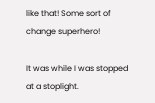like that! Some sort of change superhero!

It was while I was stopped at a stoplight.